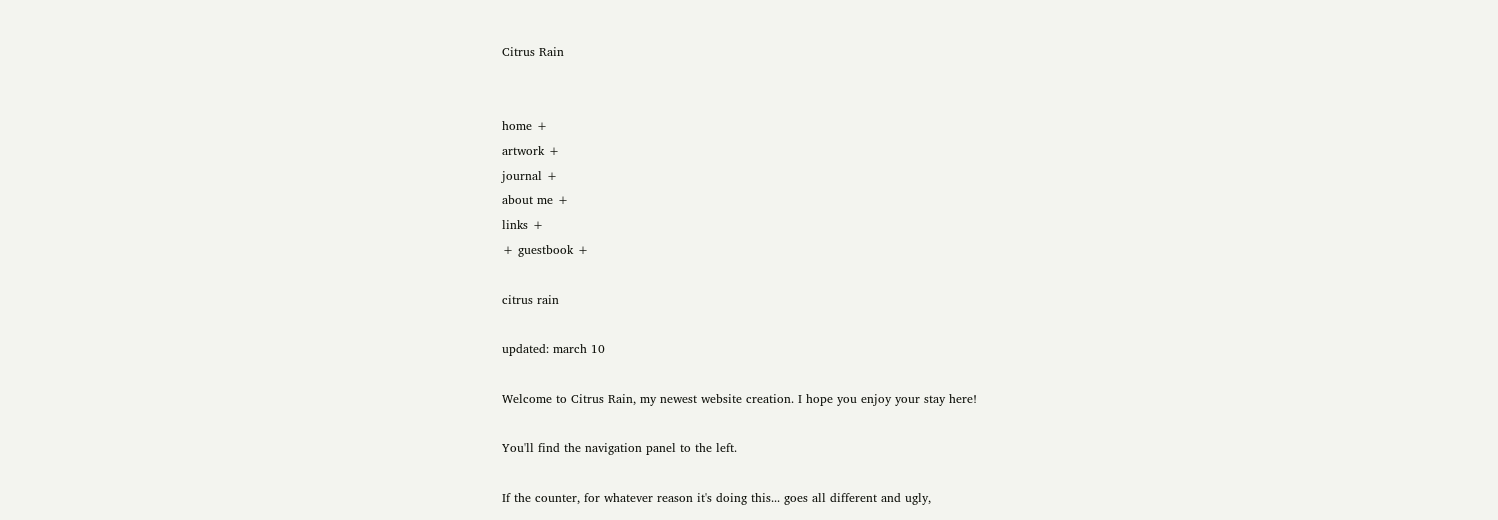Citrus Rain


home +
artwork +
journal +
about me +
links +
+ guestbook +

citrus rain

updated: march 10

Welcome to Citrus Rain, my newest website creation. I hope you enjoy your stay here!

You'll find the navigation panel to the left.

If the counter, for whatever reason it's doing this... goes all different and ugly,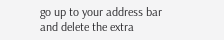go up to your address bar and delete the extra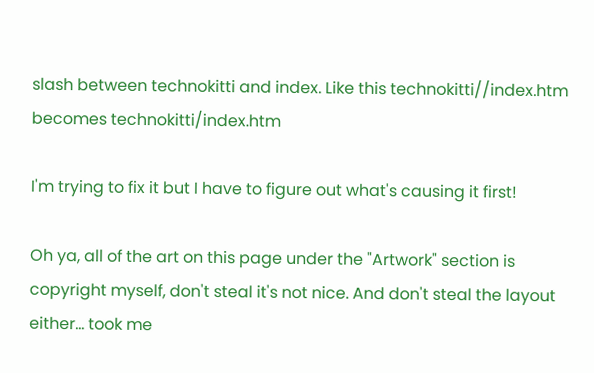slash between technokitti and index. Like this technokitti//index.htm becomes technokitti/index.htm

I'm trying to fix it but I have to figure out what's causing it first!

Oh ya, all of the art on this page under the "Artwork" section is copyright myself, don't steal it's not nice. And don't steal the layout either... took me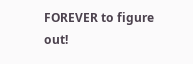FOREVER to figure out!